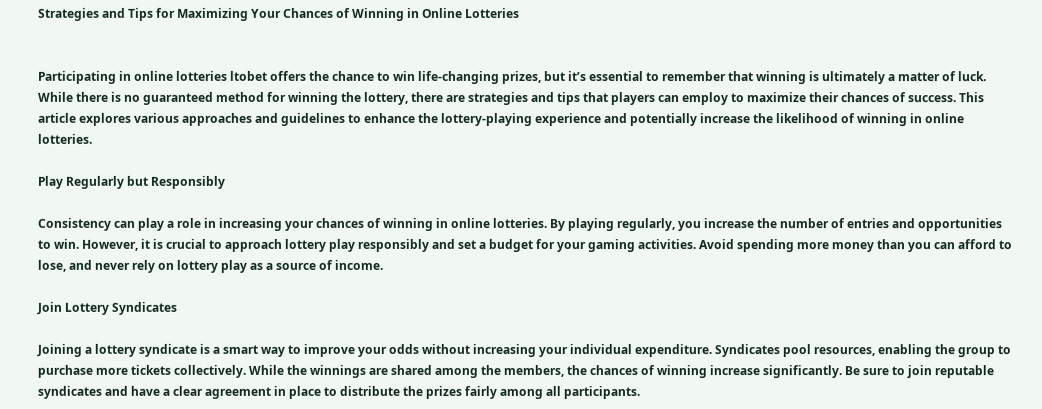Strategies and Tips for Maximizing Your Chances of Winning in Online Lotteries


Participating in online lotteries ltobet offers the chance to win life-changing prizes, but it’s essential to remember that winning is ultimately a matter of luck. While there is no guaranteed method for winning the lottery, there are strategies and tips that players can employ to maximize their chances of success. This article explores various approaches and guidelines to enhance the lottery-playing experience and potentially increase the likelihood of winning in online lotteries.

Play Regularly but Responsibly

Consistency can play a role in increasing your chances of winning in online lotteries. By playing regularly, you increase the number of entries and opportunities to win. However, it is crucial to approach lottery play responsibly and set a budget for your gaming activities. Avoid spending more money than you can afford to lose, and never rely on lottery play as a source of income.

Join Lottery Syndicates

Joining a lottery syndicate is a smart way to improve your odds without increasing your individual expenditure. Syndicates pool resources, enabling the group to purchase more tickets collectively. While the winnings are shared among the members, the chances of winning increase significantly. Be sure to join reputable syndicates and have a clear agreement in place to distribute the prizes fairly among all participants.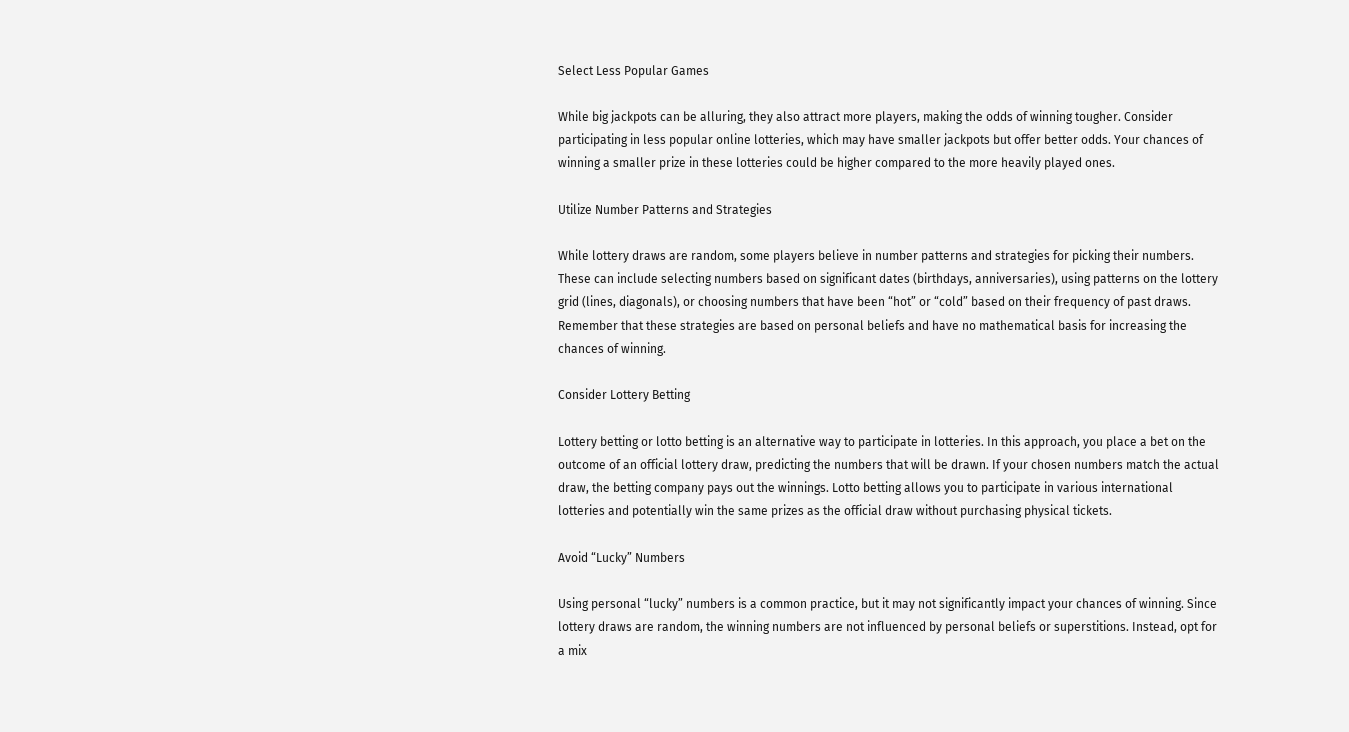Select Less Popular Games

While big jackpots can be alluring, they also attract more players, making the odds of winning tougher. Consider participating in less popular online lotteries, which may have smaller jackpots but offer better odds. Your chances of winning a smaller prize in these lotteries could be higher compared to the more heavily played ones.

Utilize Number Patterns and Strategies

While lottery draws are random, some players believe in number patterns and strategies for picking their numbers. These can include selecting numbers based on significant dates (birthdays, anniversaries), using patterns on the lottery grid (lines, diagonals), or choosing numbers that have been “hot” or “cold” based on their frequency of past draws. Remember that these strategies are based on personal beliefs and have no mathematical basis for increasing the chances of winning.

Consider Lottery Betting

Lottery betting or lotto betting is an alternative way to participate in lotteries. In this approach, you place a bet on the outcome of an official lottery draw, predicting the numbers that will be drawn. If your chosen numbers match the actual draw, the betting company pays out the winnings. Lotto betting allows you to participate in various international lotteries and potentially win the same prizes as the official draw without purchasing physical tickets.

Avoid “Lucky” Numbers

Using personal “lucky” numbers is a common practice, but it may not significantly impact your chances of winning. Since lottery draws are random, the winning numbers are not influenced by personal beliefs or superstitions. Instead, opt for a mix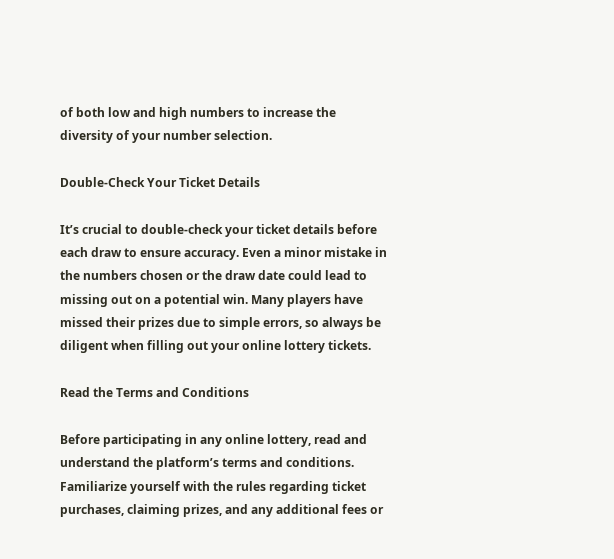of both low and high numbers to increase the diversity of your number selection.

Double-Check Your Ticket Details

It’s crucial to double-check your ticket details before each draw to ensure accuracy. Even a minor mistake in the numbers chosen or the draw date could lead to missing out on a potential win. Many players have missed their prizes due to simple errors, so always be diligent when filling out your online lottery tickets.

Read the Terms and Conditions

Before participating in any online lottery, read and understand the platform’s terms and conditions. Familiarize yourself with the rules regarding ticket purchases, claiming prizes, and any additional fees or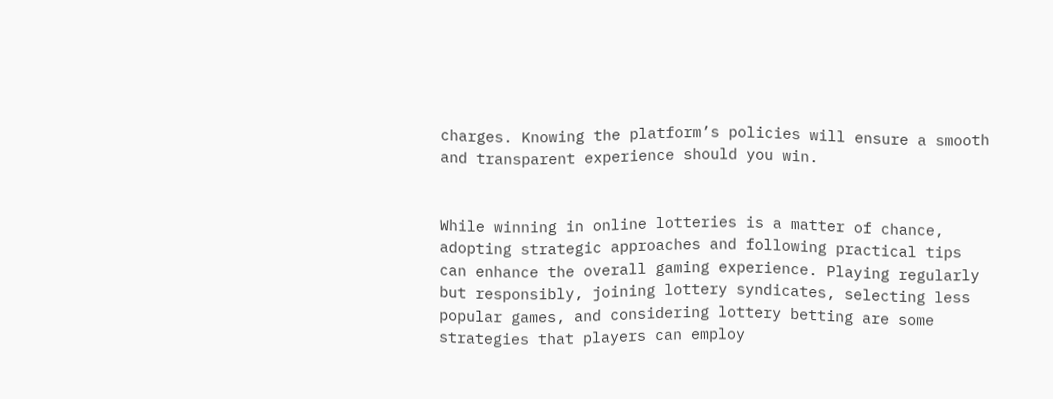charges. Knowing the platform’s policies will ensure a smooth and transparent experience should you win.


While winning in online lotteries is a matter of chance, adopting strategic approaches and following practical tips can enhance the overall gaming experience. Playing regularly but responsibly, joining lottery syndicates, selecting less popular games, and considering lottery betting are some strategies that players can employ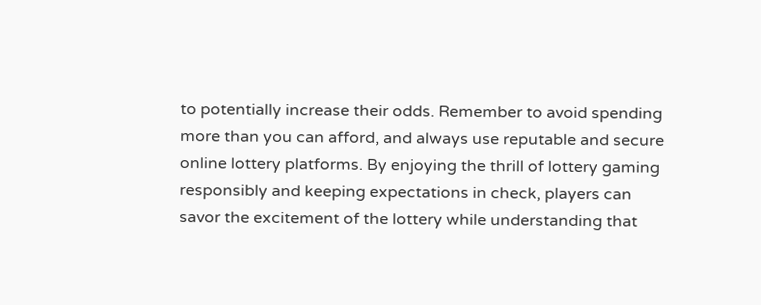to potentially increase their odds. Remember to avoid spending more than you can afford, and always use reputable and secure online lottery platforms. By enjoying the thrill of lottery gaming responsibly and keeping expectations in check, players can savor the excitement of the lottery while understanding that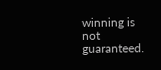winning is not guaranteed.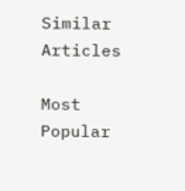Similar Articles

Most Popular